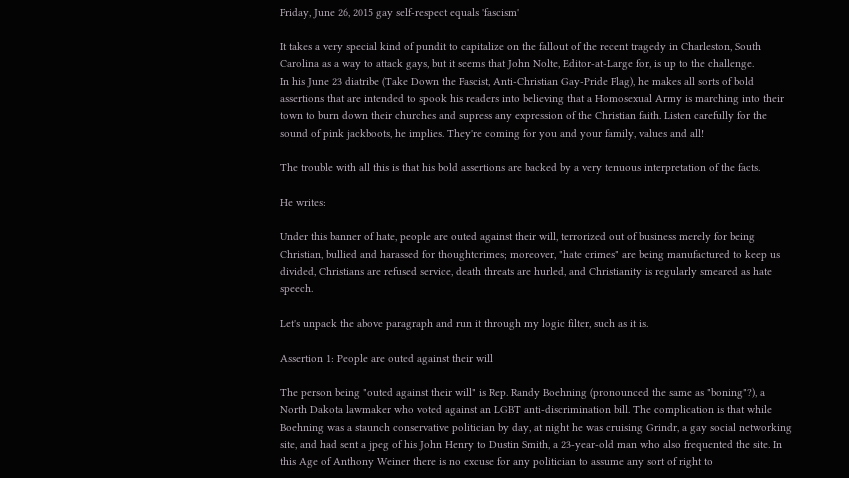Friday, June 26, 2015 gay self-respect equals 'fascism'

It takes a very special kind of pundit to capitalize on the fallout of the recent tragedy in Charleston, South Carolina as a way to attack gays, but it seems that John Nolte, Editor-at-Large for, is up to the challenge.
In his June 23 diatribe (Take Down the Fascist, Anti-Christian Gay-Pride Flag), he makes all sorts of bold assertions that are intended to spook his readers into believing that a Homosexual Army is marching into their town to burn down their churches and supress any expression of the Christian faith. Listen carefully for the sound of pink jackboots, he implies. They're coming for you and your family, values and all!

The trouble with all this is that his bold assertions are backed by a very tenuous interpretation of the facts.

He writes:

Under this banner of hate, people are outed against their will, terrorized out of business merely for being Christian, bullied and harassed for thoughtcrimes; moreover, "hate crimes" are being manufactured to keep us divided, Christians are refused service, death threats are hurled, and Christianity is regularly smeared as hate speech.

Let's unpack the above paragraph and run it through my logic filter, such as it is.

Assertion 1: People are outed against their will

The person being "outed against their will" is Rep. Randy Boehning (pronounced the same as "boning"?), a North Dakota lawmaker who voted against an LGBT anti-discrimination bill. The complication is that while Boehning was a staunch conservative politician by day, at night he was cruising Grindr, a gay social networking site, and had sent a jpeg of his John Henry to Dustin Smith, a 23-year-old man who also frequented the site. In this Age of Anthony Weiner there is no excuse for any politician to assume any sort of right to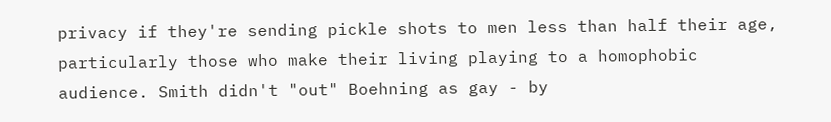privacy if they're sending pickle shots to men less than half their age, particularly those who make their living playing to a homophobic audience. Smith didn't "out" Boehning as gay - by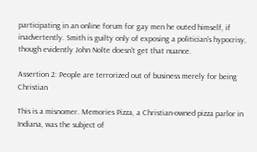participating in an online forum for gay men he outed himself, if inadvertently. Smith is guilty only of exposing a politician's hypocrisy, though evidently John Nolte doesn't get that nuance.

Assertion 2: People are terrorized out of business merely for being Christian

This is a misnomer. Memories Pizza, a Christian-owned pizza parlor in Indiana, was the subject of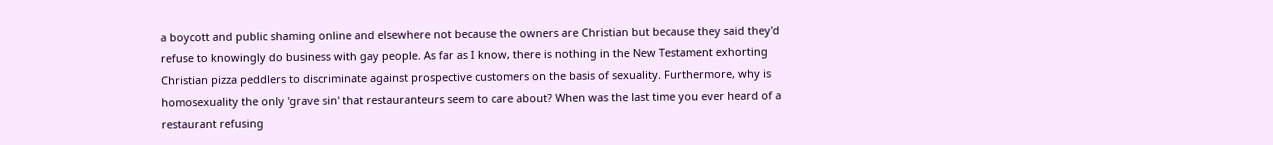a boycott and public shaming online and elsewhere not because the owners are Christian but because they said they'd refuse to knowingly do business with gay people. As far as I know, there is nothing in the New Testament exhorting Christian pizza peddlers to discriminate against prospective customers on the basis of sexuality. Furthermore, why is homosexuality the only 'grave sin' that restauranteurs seem to care about? When was the last time you ever heard of a restaurant refusing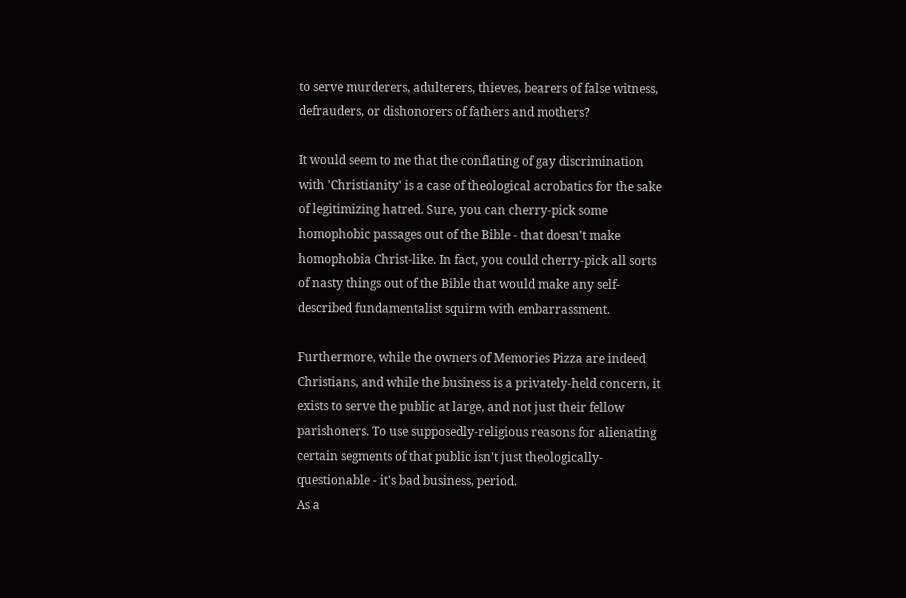to serve murderers, adulterers, thieves, bearers of false witness, defrauders, or dishonorers of fathers and mothers?

It would seem to me that the conflating of gay discrimination with 'Christianity' is a case of theological acrobatics for the sake of legitimizing hatred. Sure, you can cherry-pick some homophobic passages out of the Bible - that doesn't make homophobia Christ-like. In fact, you could cherry-pick all sorts of nasty things out of the Bible that would make any self-described fundamentalist squirm with embarrassment.

Furthermore, while the owners of Memories Pizza are indeed Christians, and while the business is a privately-held concern, it exists to serve the public at large, and not just their fellow parishoners. To use supposedly-religious reasons for alienating certain segments of that public isn't just theologically-questionable - it's bad business, period.
As a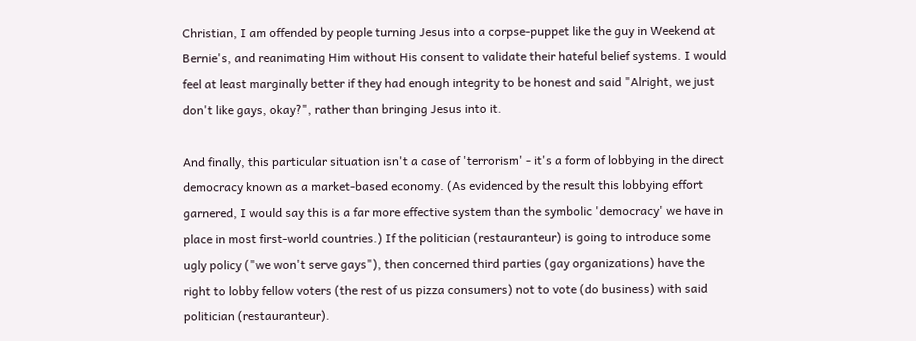Christian, I am offended by people turning Jesus into a corpse-puppet like the guy in Weekend at Bernie's, and reanimating Him without His consent to validate their hateful belief systems. I would feel at least marginally better if they had enough integrity to be honest and said "Alright, we just don't like gays, okay?", rather than bringing Jesus into it.

And finally, this particular situation isn't a case of 'terrorism' - it's a form of lobbying in the direct democracy known as a market-based economy. (As evidenced by the result this lobbying effort garnered, I would say this is a far more effective system than the symbolic 'democracy' we have in place in most first-world countries.) If the politician (restauranteur) is going to introduce some ugly policy ("we won't serve gays"), then concerned third parties (gay organizations) have the right to lobby fellow voters (the rest of us pizza consumers) not to vote (do business) with said politician (restauranteur).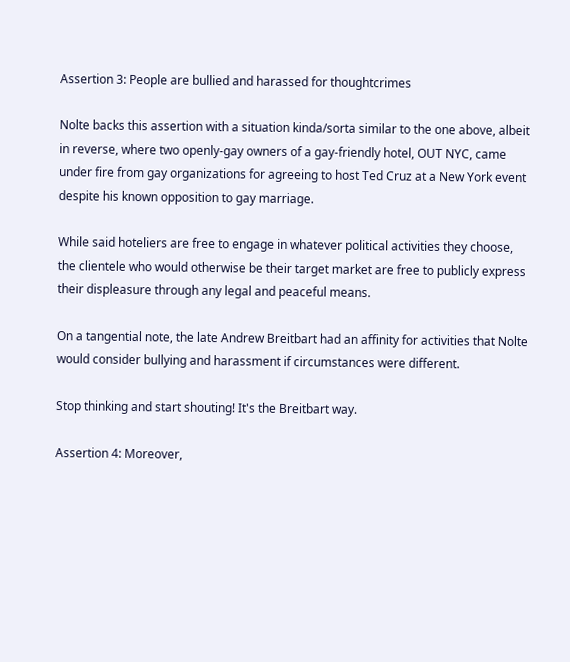Assertion 3: People are bullied and harassed for thoughtcrimes

Nolte backs this assertion with a situation kinda/sorta similar to the one above, albeit in reverse, where two openly-gay owners of a gay-friendly hotel, OUT NYC, came under fire from gay organizations for agreeing to host Ted Cruz at a New York event despite his known opposition to gay marriage.

While said hoteliers are free to engage in whatever political activities they choose, the clientele who would otherwise be their target market are free to publicly express their displeasure through any legal and peaceful means.

On a tangential note, the late Andrew Breitbart had an affinity for activities that Nolte would consider bullying and harassment if circumstances were different.

Stop thinking and start shouting! It's the Breitbart way.

Assertion 4: Moreover,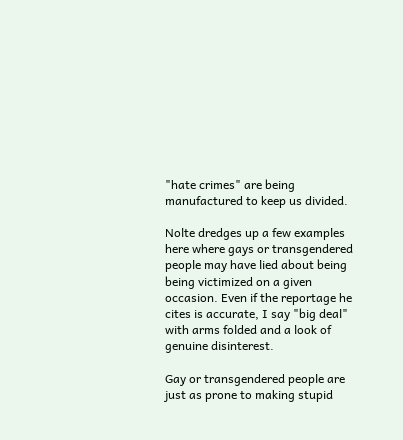"hate crimes" are being manufactured to keep us divided.

Nolte dredges up a few examples here where gays or transgendered people may have lied about being being victimized on a given occasion. Even if the reportage he cites is accurate, I say "big deal" with arms folded and a look of genuine disinterest.

Gay or transgendered people are just as prone to making stupid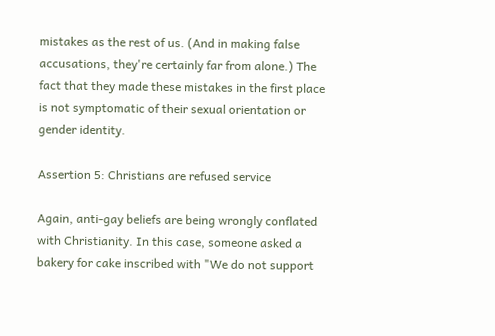mistakes as the rest of us. (And in making false accusations, they're certainly far from alone.) The fact that they made these mistakes in the first place is not symptomatic of their sexual orientation or gender identity.

Assertion 5: Christians are refused service

Again, anti-gay beliefs are being wrongly conflated with Christianity. In this case, someone asked a bakery for cake inscribed with "We do not support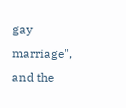gay marriage", and the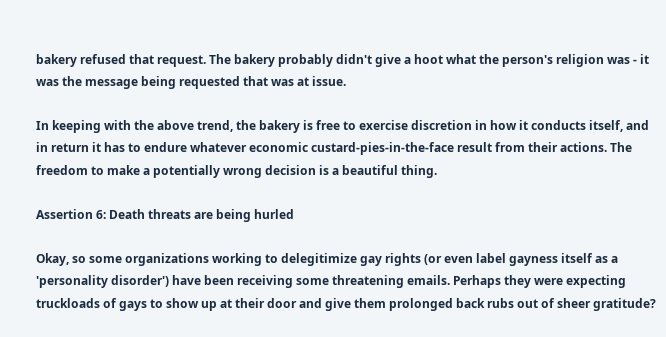bakery refused that request. The bakery probably didn't give a hoot what the person's religion was - it was the message being requested that was at issue.

In keeping with the above trend, the bakery is free to exercise discretion in how it conducts itself, and in return it has to endure whatever economic custard-pies-in-the-face result from their actions. The freedom to make a potentially wrong decision is a beautiful thing.

Assertion 6: Death threats are being hurled

Okay, so some organizations working to delegitimize gay rights (or even label gayness itself as a 'personality disorder') have been receiving some threatening emails. Perhaps they were expecting truckloads of gays to show up at their door and give them prolonged back rubs out of sheer gratitude?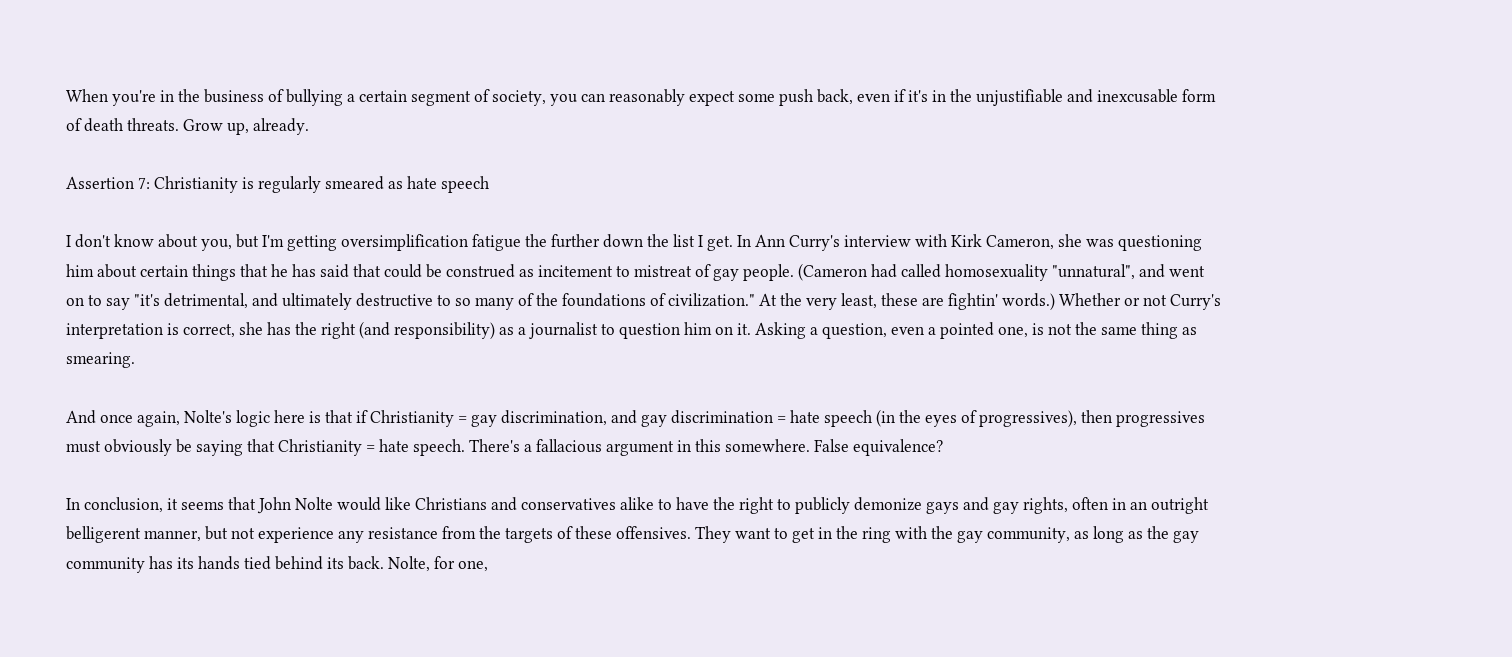When you're in the business of bullying a certain segment of society, you can reasonably expect some push back, even if it's in the unjustifiable and inexcusable form of death threats. Grow up, already.

Assertion 7: Christianity is regularly smeared as hate speech

I don't know about you, but I'm getting oversimplification fatigue the further down the list I get. In Ann Curry's interview with Kirk Cameron, she was questioning him about certain things that he has said that could be construed as incitement to mistreat of gay people. (Cameron had called homosexuality "unnatural", and went on to say "it's detrimental, and ultimately destructive to so many of the foundations of civilization." At the very least, these are fightin' words.) Whether or not Curry's interpretation is correct, she has the right (and responsibility) as a journalist to question him on it. Asking a question, even a pointed one, is not the same thing as smearing.

And once again, Nolte's logic here is that if Christianity = gay discrimination, and gay discrimination = hate speech (in the eyes of progressives), then progressives must obviously be saying that Christianity = hate speech. There's a fallacious argument in this somewhere. False equivalence?

In conclusion, it seems that John Nolte would like Christians and conservatives alike to have the right to publicly demonize gays and gay rights, often in an outright belligerent manner, but not experience any resistance from the targets of these offensives. They want to get in the ring with the gay community, as long as the gay community has its hands tied behind its back. Nolte, for one,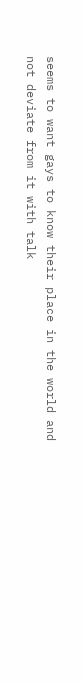seems to want gays to know their place in the world and not deviate from it with talk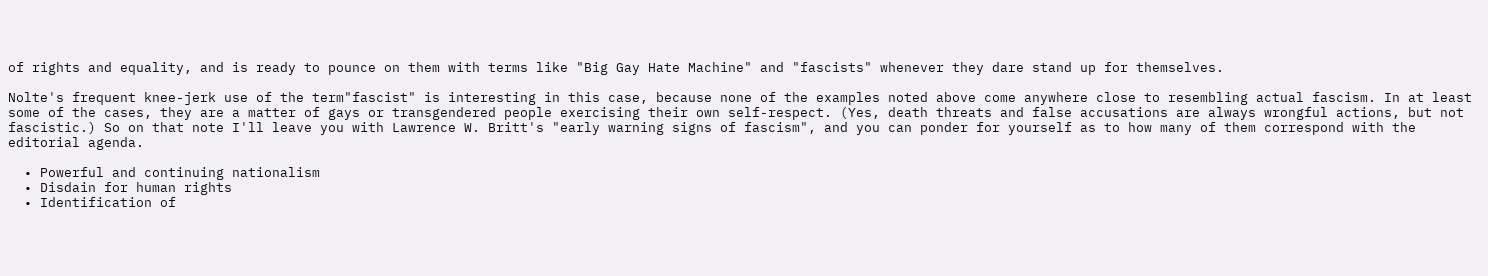of rights and equality, and is ready to pounce on them with terms like "Big Gay Hate Machine" and "fascists" whenever they dare stand up for themselves.

Nolte's frequent knee-jerk use of the term"fascist" is interesting in this case, because none of the examples noted above come anywhere close to resembling actual fascism. In at least some of the cases, they are a matter of gays or transgendered people exercising their own self-respect. (Yes, death threats and false accusations are always wrongful actions, but not fascistic.) So on that note I'll leave you with Lawrence W. Britt's "early warning signs of fascism", and you can ponder for yourself as to how many of them correspond with the editorial agenda.

  • Powerful and continuing nationalism
  • Disdain for human rights
  • Identification of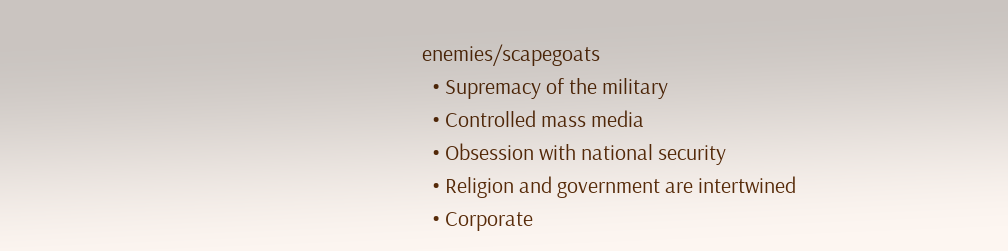enemies/scapegoats
  • Supremacy of the military
  • Controlled mass media
  • Obsession with national security
  • Religion and government are intertwined
  • Corporate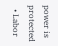power is protected
  • Labor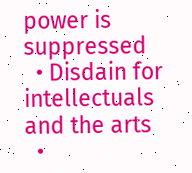power is suppressed
  • Disdain for intellectuals and the arts
  •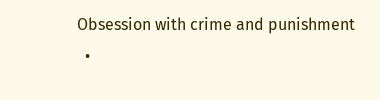Obsession with crime and punishment
  •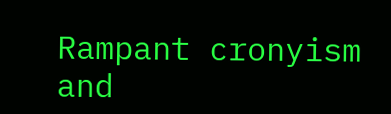Rampant cronyism and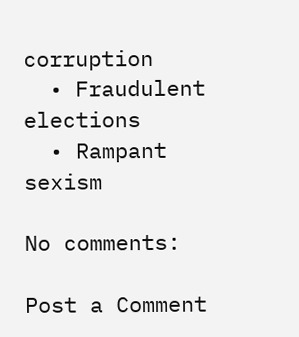corruption
  • Fraudulent elections
  • Rampant sexism

No comments:

Post a Comment